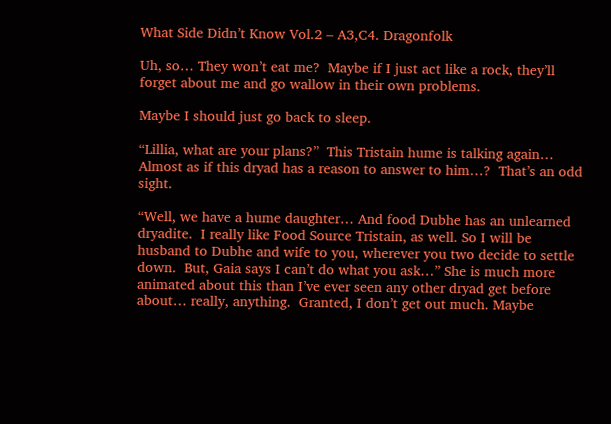What Side Didn’t Know Vol.2 – A3,C4. Dragonfolk

Uh, so… They won’t eat me?  Maybe if I just act like a rock, they’ll forget about me and go wallow in their own problems.

Maybe I should just go back to sleep.

“Lillia, what are your plans?”  This Tristain hume is talking again… Almost as if this dryad has a reason to answer to him…?  That’s an odd sight.

“Well, we have a hume daughter… And food Dubhe has an unlearned dryadite.  I really like Food Source Tristain, as well. So I will be husband to Dubhe and wife to you, wherever you two decide to settle down.  But, Gaia says I can’t do what you ask…” She is much more animated about this than I’ve ever seen any other dryad get before about… really, anything.  Granted, I don’t get out much. Maybe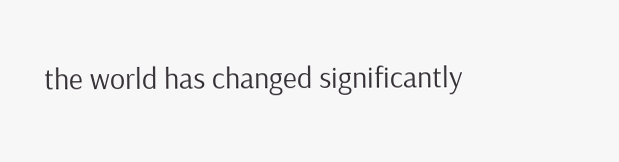the world has changed significantly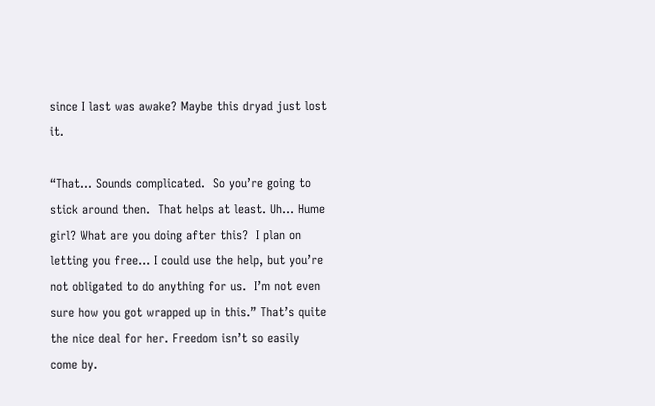since I last was awake? Maybe this dryad just lost it.

“That… Sounds complicated.  So you’re going to stick around then.  That helps at least. Uh… Hume girl? What are you doing after this?  I plan on letting you free… I could use the help, but you’re not obligated to do anything for us.  I’m not even sure how you got wrapped up in this.” That’s quite the nice deal for her. Freedom isn’t so easily come by.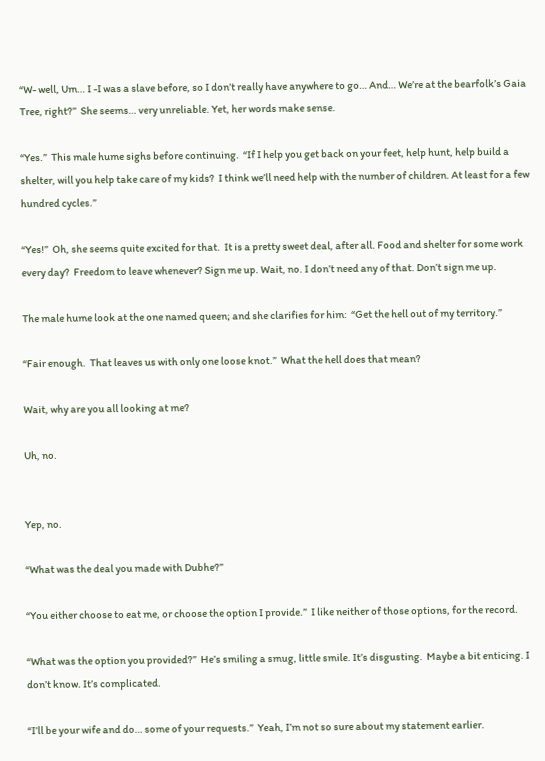“W- well, Um… I -I was a slave before, so I don’t really have anywhere to go… And… We’re at the bearfolk’s Gaia Tree, right?”  She seems… very unreliable. Yet, her words make sense.

“Yes.”  This male hume sighs before continuing.  “If I help you get back on your feet, help hunt, help build a shelter, will you help take care of my kids?  I think we’ll need help with the number of children. At least for a few hundred cycles.”

“Yes!”  Oh, she seems quite excited for that.  It is a pretty sweet deal, after all. Food and shelter for some work every day?  Freedom to leave whenever? Sign me up. Wait, no. I don’t need any of that. Don’t sign me up.

The male hume look at the one named queen; and she clarifies for him:  “Get the hell out of my territory.”

“Fair enough.  That leaves us with only one loose knot.”  What the hell does that mean?

Wait, why are you all looking at me?

Uh, no.


Yep, no.

“What was the deal you made with Dubhe?”

“You either choose to eat me, or choose the option I provide.”  I like neither of those options, for the record.

“What was the option you provided?”  He’s smiling a smug, little smile. It’s disgusting.  Maybe a bit enticing. I don’t know. It’s complicated.

“I’ll be your wife and do… some of your requests.”  Yeah, I’m not so sure about my statement earlier.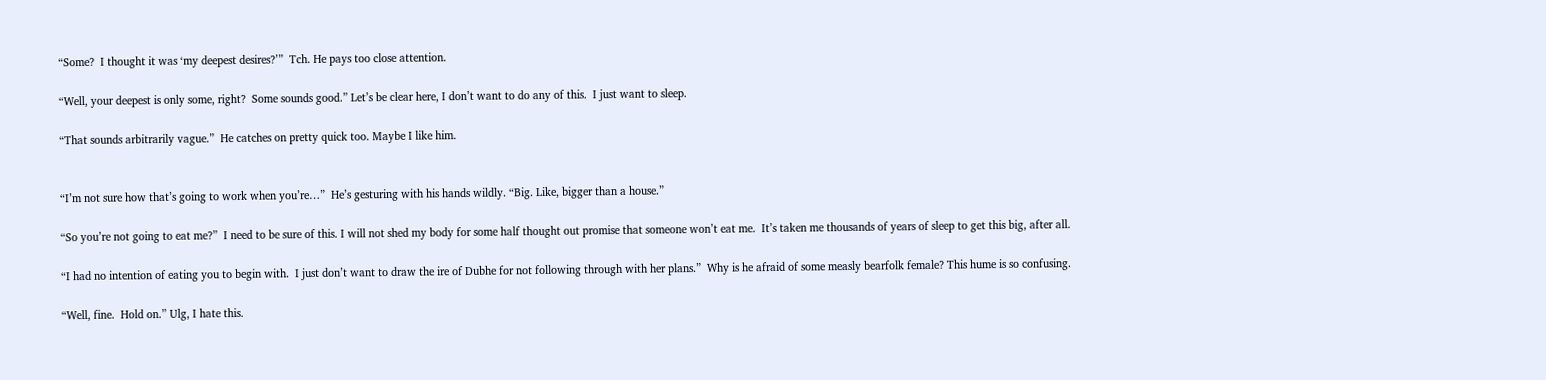“Some?  I thought it was ‘my deepest desires?’”  Tch. He pays too close attention.

“Well, your deepest is only some, right?  Some sounds good.” Let’s be clear here, I don’t want to do any of this.  I just want to sleep.

“That sounds arbitrarily vague.”  He catches on pretty quick too. Maybe I like him.


“I’m not sure how that’s going to work when you’re…”  He’s gesturing with his hands wildly. “Big. Like, bigger than a house.”

“So you’re not going to eat me?”  I need to be sure of this. I will not shed my body for some half thought out promise that someone won’t eat me.  It’s taken me thousands of years of sleep to get this big, after all.

“I had no intention of eating you to begin with.  I just don’t want to draw the ire of Dubhe for not following through with her plans.”  Why is he afraid of some measly bearfolk female? This hume is so confusing.

“Well, fine.  Hold on.” Ulg, I hate this.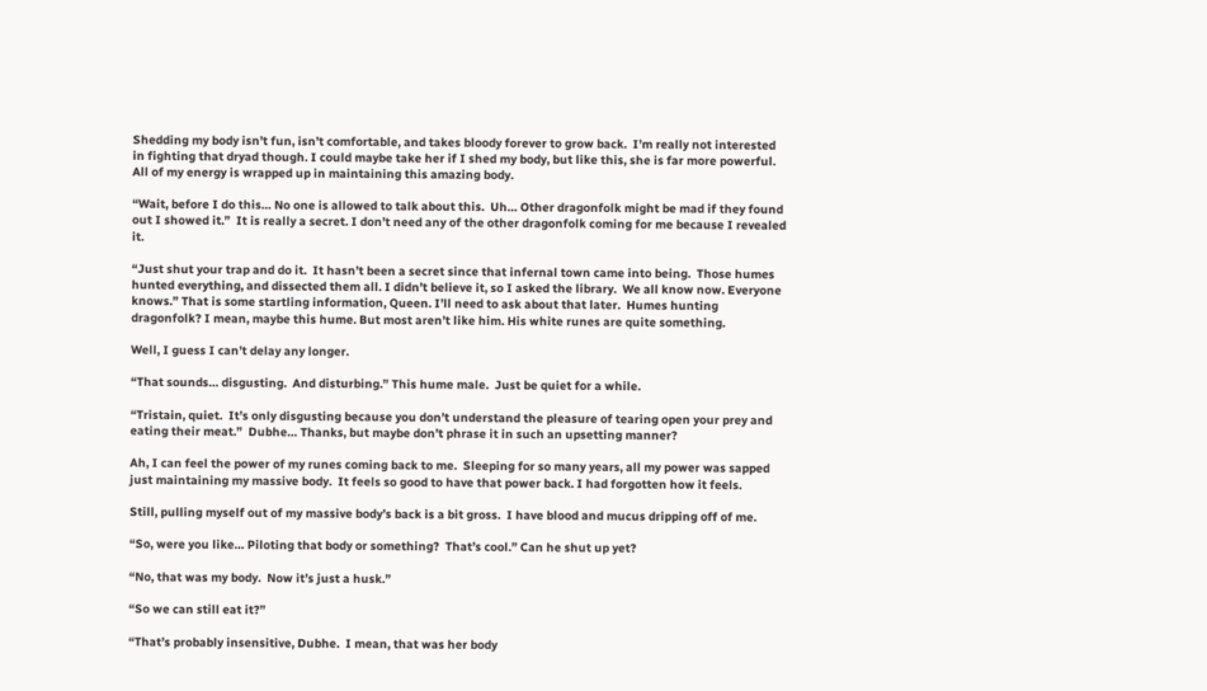Shedding my body isn’t fun, isn’t comfortable, and takes bloody forever to grow back.  I’m really not interested in fighting that dryad though. I could maybe take her if I shed my body, but like this, she is far more powerful.  All of my energy is wrapped up in maintaining this amazing body.

“Wait, before I do this… No one is allowed to talk about this.  Uh… Other dragonfolk might be mad if they found out I showed it.”  It is really a secret. I don’t need any of the other dragonfolk coming for me because I revealed it.

“Just shut your trap and do it.  It hasn’t been a secret since that infernal town came into being.  Those humes hunted everything, and dissected them all. I didn’t believe it, so I asked the library.  We all know now. Everyone knows.” That is some startling information, Queen. I’ll need to ask about that later.  Humes hunting dragonfolk? I mean, maybe this hume. But most aren’t like him. His white runes are quite something.

Well, I guess I can’t delay any longer.

“That sounds… disgusting.  And disturbing.” This hume male.  Just be quiet for a while.

“Tristain, quiet.  It’s only disgusting because you don’t understand the pleasure of tearing open your prey and eating their meat.”  Dubhe… Thanks, but maybe don’t phrase it in such an upsetting manner?

Ah, I can feel the power of my runes coming back to me.  Sleeping for so many years, all my power was sapped just maintaining my massive body.  It feels so good to have that power back. I had forgotten how it feels.

Still, pulling myself out of my massive body’s back is a bit gross.  I have blood and mucus dripping off of me.

“So, were you like… Piloting that body or something?  That’s cool.” Can he shut up yet?

“No, that was my body.  Now it’s just a husk.”

“So we can still eat it?”

“That’s probably insensitive, Dubhe.  I mean, that was her body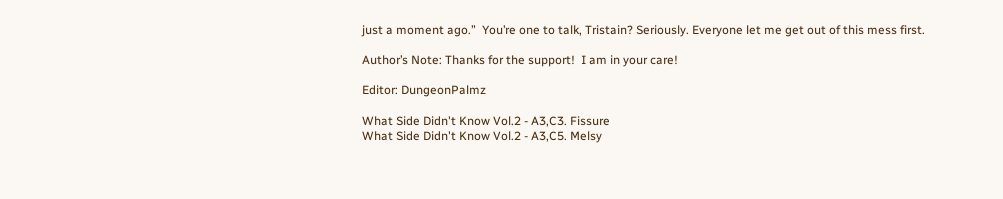just a moment ago.”  You’re one to talk, Tristain? Seriously. Everyone let me get out of this mess first.

Author’s Note: Thanks for the support!  I am in your care!

Editor: DungeonPalmz

What Side Didn't Know Vol.2 - A3,C3. Fissure
What Side Didn't Know Vol.2 - A3,C5. Melsy